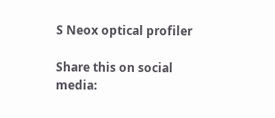S Neox optical profiler

Share this on social media: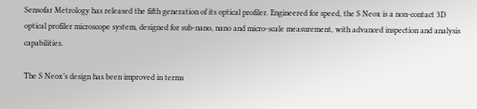Sensofar Metrology has released the fifth generation of its optical profiler. Engineered for speed, the S Neox is a non-contact 3D optical profiler microscope system, designed for sub-nano, nano and micro-scale measurement, with advanced inspection and analysis capabilities.

The S Neox’s design has been improved in terms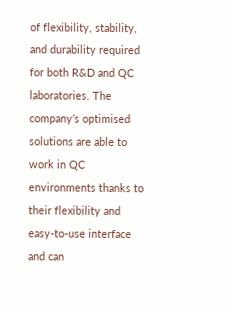of flexibility, stability, and durability required for both R&D and QC laboratories. The company’s optimised solutions are able to work in QC environments thanks to their flexibility and easy-to-use interface and can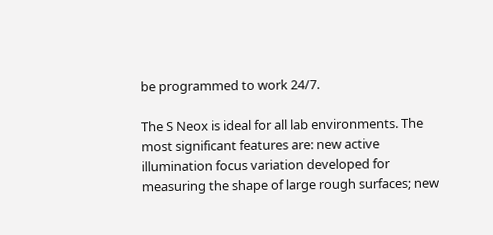be programmed to work 24/7.

The S Neox is ideal for all lab environments. The most significant features are: new active illumination focus variation developed for measuring the shape of large rough surfaces; new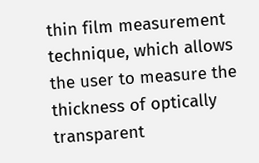thin film measurement technique, which allows the user to measure the thickness of optically transparent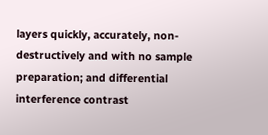layers quickly, accurately, non-destructively and with no sample preparation; and differential interference contrast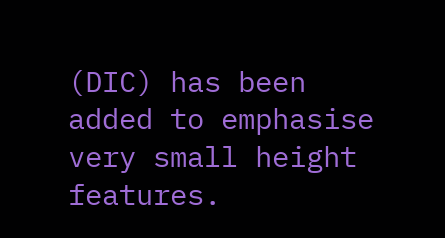(DIC) has been added to emphasise very small height features.